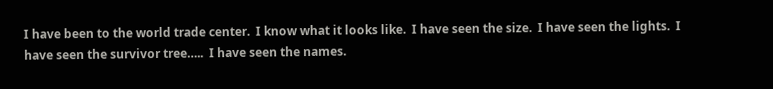I have been to the world trade center.  I know what it looks like.  I have seen the size.  I have seen the lights.  I have seen the survivor tree…..  I have seen the names.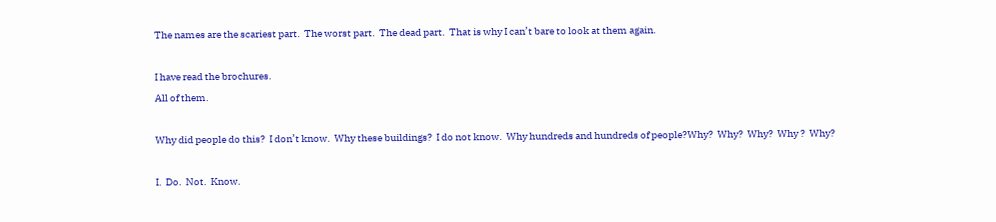The names are the scariest part.  The worst part.  The dead part.  That is why I can’t bare to look at them again.

I have read the brochures.
All of them.

Why did people do this?  I don’t know.  Why these buildings?  I do not know.  Why hundreds and hundreds of people?Why?  Why?  Why?  Why ?  Why?

I.  Do.  Not.  Know.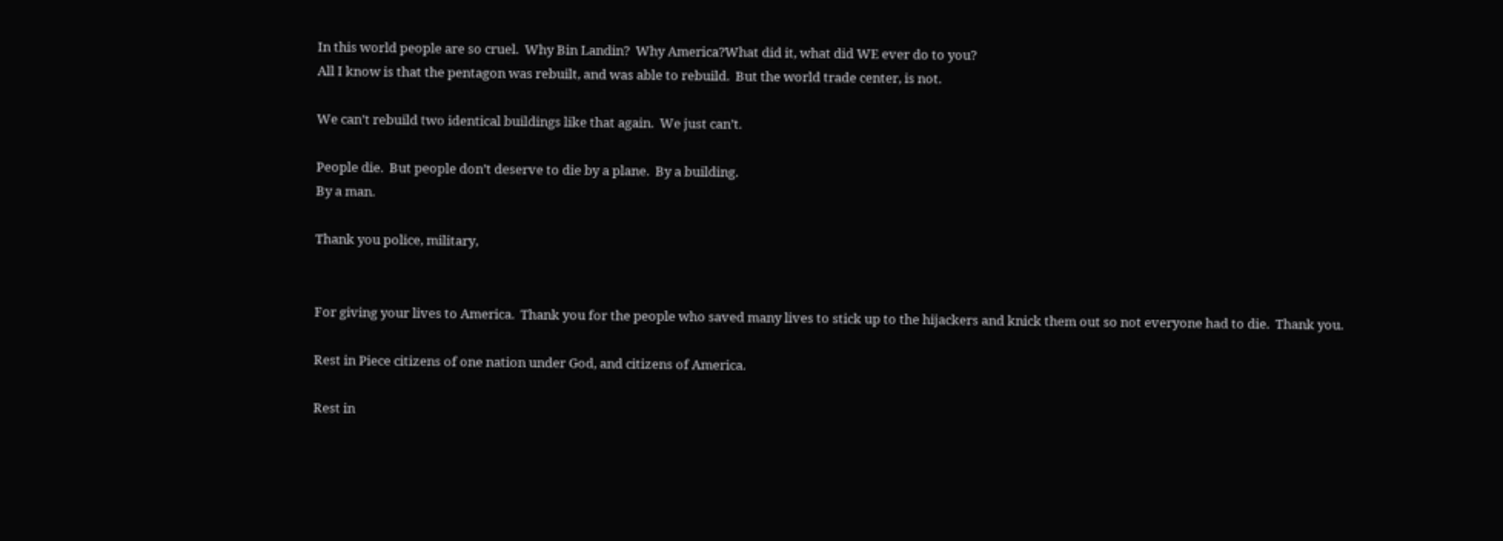In this world people are so cruel.  Why Bin Landin?  Why America?What did it, what did WE ever do to you?
All I know is that the pentagon was rebuilt, and was able to rebuild.  But the world trade center, is not.

We can’t rebuild two identical buildings like that again.  We just can’t.

People die.  But people don’t deserve to die by a plane.  By a building.
By a man.

Thank you police, military,


For giving your lives to America.  Thank you for the people who saved many lives to stick up to the hijackers and knick them out so not everyone had to die.  Thank you.

Rest in Piece citizens of one nation under God, and citizens of America.

Rest in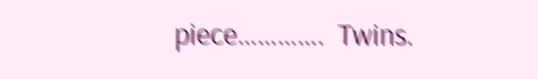piece………….  Twins.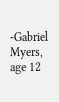-Gabriel Myers, age 12